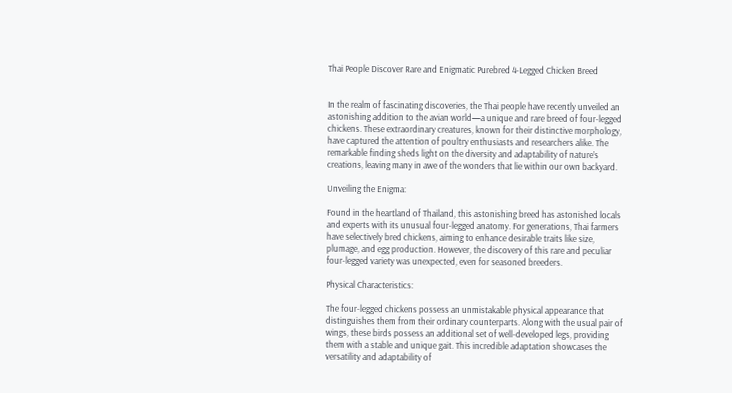Thai People Discover Rare and Enigmatic Purebred 4-Legged Chicken Breed


In the realm of fascinating discoveries, the Thai people have recently unveiled an astonishing addition to the avian world—a unique and rare breed of four-legged chickens. These extraordinary creatures, known for their distinctive morphology, have captured the attention of poultry enthusiasts and researchers alike. The remarkable finding sheds light on the diversity and adaptability of nature’s creations, leaving many in awe of the wonders that lie within our own backyard.

Unveiling the Enigma:

Found in the heartland of Thailand, this astonishing breed has astonished locals and experts with its unusual four-legged anatomy. For generations, Thai farmers have selectively bred chickens, aiming to enhance desirable traits like size, plumage, and egg production. However, the discovery of this rare and peculiar four-legged variety was unexpected, even for seasoned breeders.

Physical Characteristics:

The four-legged chickens possess an unmistakable physical appearance that distinguishes them from their ordinary counterparts. Along with the usual pair of wings, these birds possess an additional set of well-developed legs, providing them with a stable and unique gait. This incredible adaptation showcases the versatility and adaptability of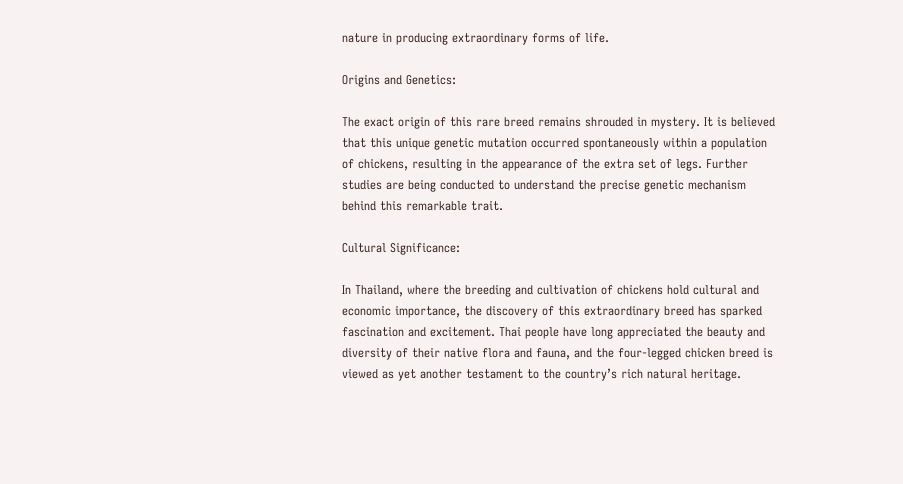nature in producing extraordinary forms of life.

Origins and Genetics:

The exact origin of this rare breed remains shrouded in mystery. It is believed that this unique genetic mutation occurred spontaneously within a population of chickens, resulting in the appearance of the extra set of legs. Further studies are being conducted to understand the precise genetic mechanism behind this remarkable trait.

Cultural Significance:

In Thailand, where the breeding and cultivation of chickens hold cultural and economic importance, the discovery of this extraordinary breed has sparked fascination and excitement. Thai people have long appreciated the beauty and diversity of their native flora and fauna, and the four-legged chicken breed is viewed as yet another testament to the country’s rich natural heritage.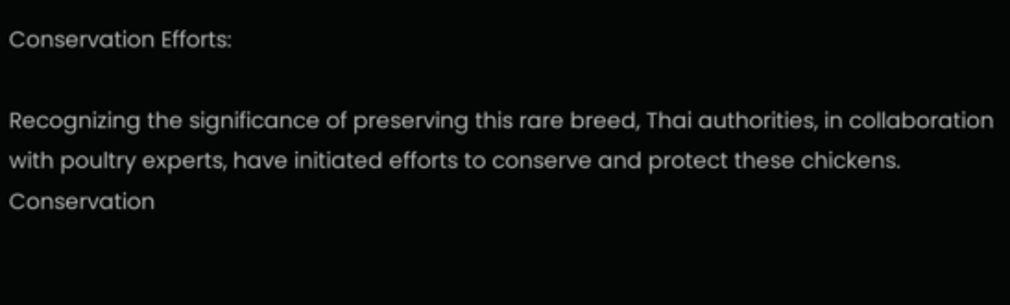Conservation Efforts:

Recognizing the significance of preserving this rare breed, Thai authorities, in collaboration with poultry experts, have initiated efforts to conserve and protect these chickens. Conservation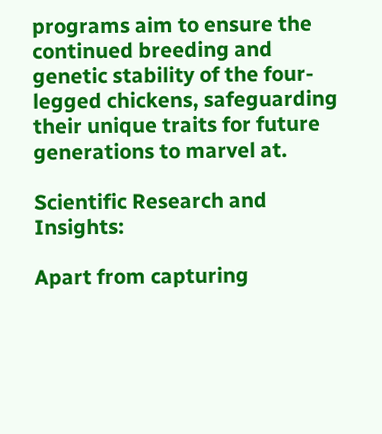programs aim to ensure the continued breeding and genetic stability of the four-legged chickens, safeguarding their unique traits for future generations to marvel at.

Scientific Research and Insights:

Apart from capturing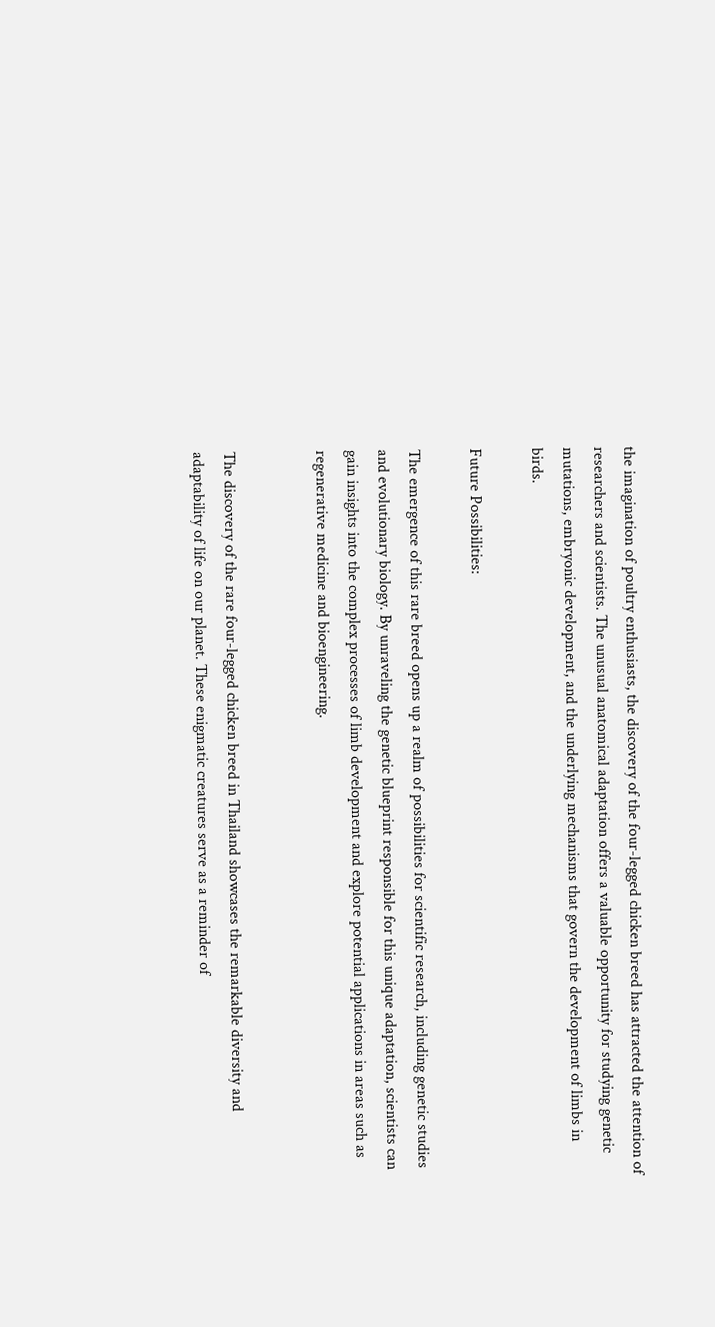the imagination of poultry enthusiasts, the discovery of the four-legged chicken breed has attracted the attention of researchers and scientists. The unusual anatomical adaptation offers a valuable opportunity for studying genetic mutations, embryonic development, and the underlying mechanisms that govern the development of limbs in birds.

Future Possibilities:

The emergence of this rare breed opens up a realm of possibilities for scientific research, including genetic studies and evolutionary biology. By unraveling the genetic blueprint responsible for this unique adaptation, scientists can gain insights into the complex processes of limb development and explore potential applications in areas such as regenerative medicine and bioengineering.


The discovery of the rare four-legged chicken breed in Thailand showcases the remarkable diversity and adaptability of life on our planet. These enigmatic creatures serve as a reminder of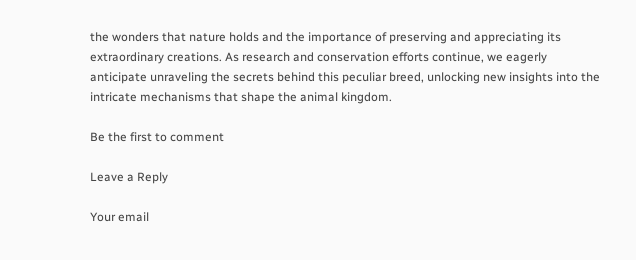the wonders that nature holds and the importance of preserving and appreciating its extraordinary creations. As research and conservation efforts continue, we eagerly anticipate unraveling the secrets behind this peculiar breed, unlocking new insights into the intricate mechanisms that shape the animal kingdom.

Be the first to comment

Leave a Reply

Your email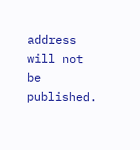address will not be published.